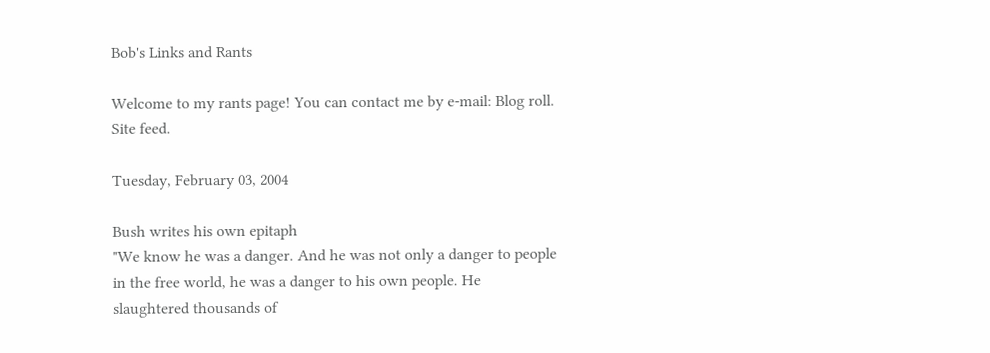Bob's Links and Rants

Welcome to my rants page! You can contact me by e-mail: Blog roll. Site feed.

Tuesday, February 03, 2004

Bush writes his own epitaph
"We know he was a danger. And he was not only a danger to people in the free world, he was a danger to his own people. He slaughtered thousands of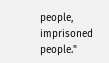people, imprisoned people."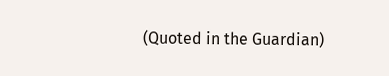(Quoted in the Guardian)